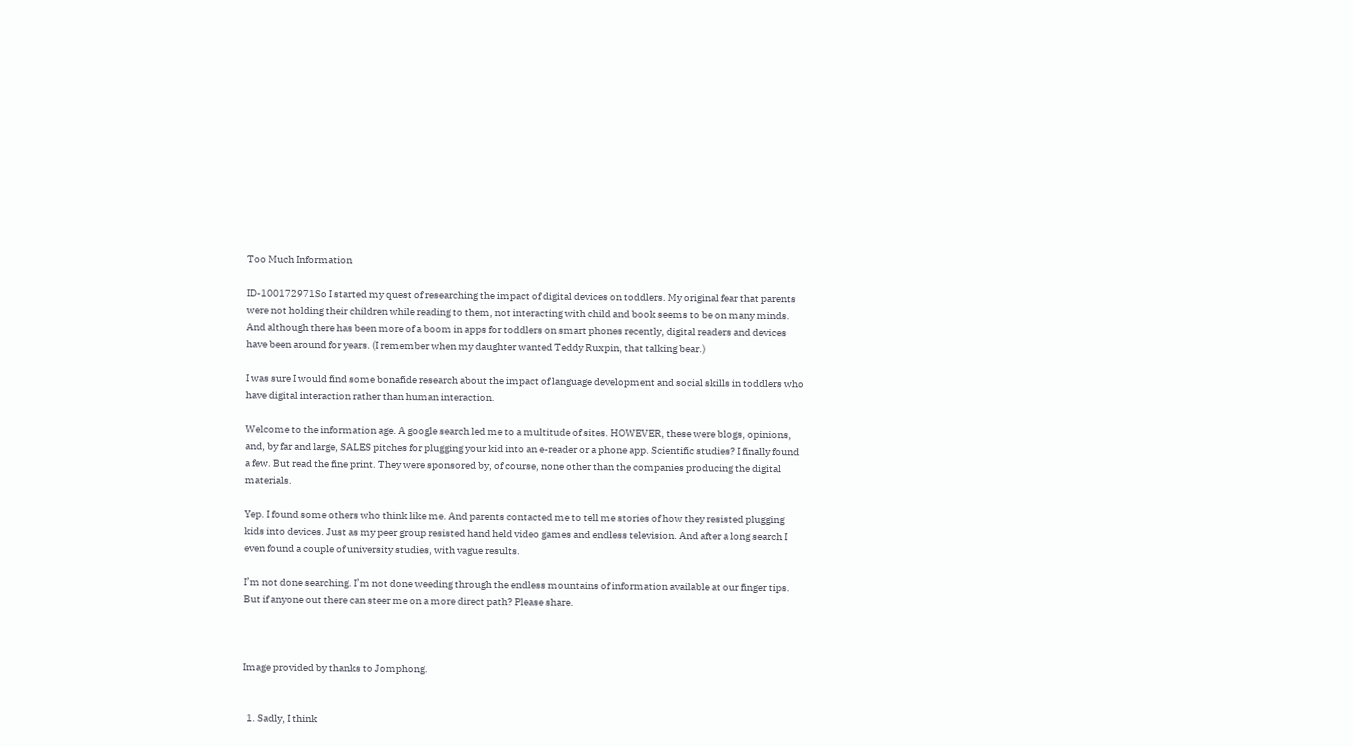Too Much Information

ID-100172971So I started my quest of researching the impact of digital devices on toddlers. My original fear that parents were not holding their children while reading to them, not interacting with child and book seems to be on many minds. And although there has been more of a boom in apps for toddlers on smart phones recently, digital readers and devices have been around for years. (I remember when my daughter wanted Teddy Ruxpin, that talking bear.)

I was sure I would find some bonafide research about the impact of language development and social skills in toddlers who have digital interaction rather than human interaction.

Welcome to the information age. A google search led me to a multitude of sites. HOWEVER, these were blogs, opinions, and, by far and large, SALES pitches for plugging your kid into an e-reader or a phone app. Scientific studies? I finally found a few. But read the fine print. They were sponsored by, of course, none other than the companies producing the digital materials.

Yep. I found some others who think like me. And parents contacted me to tell me stories of how they resisted plugging kids into devices. Just as my peer group resisted hand held video games and endless television. And after a long search I even found a couple of university studies, with vague results.

I’m not done searching. I’m not done weeding through the endless mountains of information available at our finger tips. But if anyone out there can steer me on a more direct path? Please share.



Image provided by thanks to Jomphong.


  1. Sadly, I think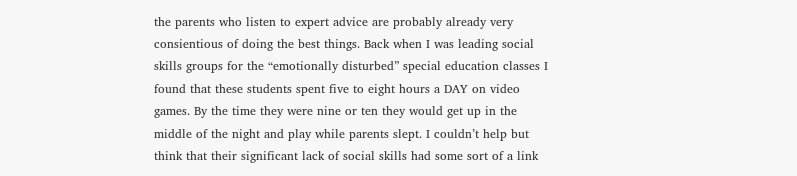the parents who listen to expert advice are probably already very consientious of doing the best things. Back when I was leading social skills groups for the “emotionally disturbed” special education classes I found that these students spent five to eight hours a DAY on video games. By the time they were nine or ten they would get up in the middle of the night and play while parents slept. I couldn’t help but think that their significant lack of social skills had some sort of a link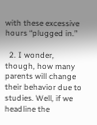with these excessive hours “plugged in.”

  2. I wonder, though, how many parents will change their behavior due to studies. Well, if we headline the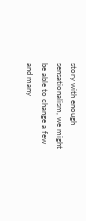story with enough sensationalism, we might be able to change a few and many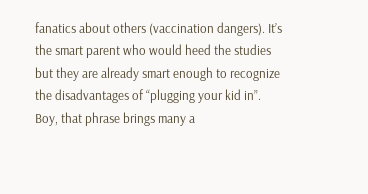fanatics about others (vaccination dangers). It’s the smart parent who would heed the studies but they are already smart enough to recognize the disadvantages of “plugging your kid in”. Boy, that phrase brings many a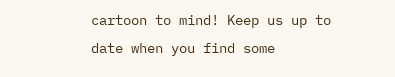cartoon to mind! Keep us up to date when you find some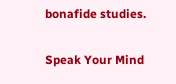bonafide studies.

Speak Your Mind